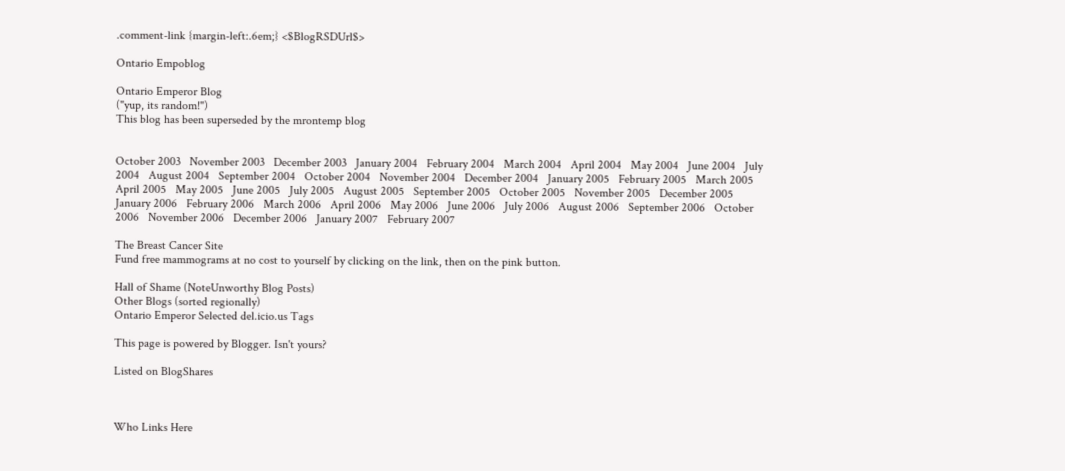.comment-link {margin-left:.6em;} <$BlogRSDUrl$>

Ontario Empoblog

Ontario Emperor Blog
("yup, its random!")
This blog has been superseded by the mrontemp blog


October 2003   November 2003   December 2003   January 2004   February 2004   March 2004   April 2004   May 2004   June 2004   July 2004   August 2004   September 2004   October 2004   November 2004   December 2004   January 2005   February 2005   March 2005   April 2005   May 2005   June 2005   July 2005   August 2005   September 2005   October 2005   November 2005   December 2005   January 2006   February 2006   March 2006   April 2006   May 2006   June 2006   July 2006   August 2006   September 2006   October 2006   November 2006   December 2006   January 2007   February 2007

The Breast Cancer Site
Fund free mammograms at no cost to yourself by clicking on the link, then on the pink button.

Hall of Shame (NoteUnworthy Blog Posts)
Other Blogs (sorted regionally)
Ontario Emperor Selected del.icio.us Tags

This page is powered by Blogger. Isn't yours?

Listed on BlogShares



Who Links Here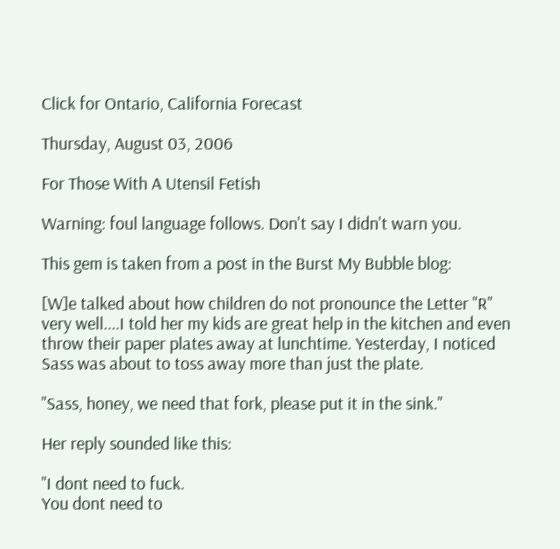Click for Ontario, California Forecast

Thursday, August 03, 2006

For Those With A Utensil Fetish

Warning: foul language follows. Don't say I didn't warn you.

This gem is taken from a post in the Burst My Bubble blog:

[W]e talked about how children do not pronounce the Letter "R" very well....I told her my kids are great help in the kitchen and even throw their paper plates away at lunchtime. Yesterday, I noticed Sass was about to toss away more than just the plate.

"Sass, honey, we need that fork, please put it in the sink."

Her reply sounded like this:

"I dont need to fuck.
You dont need to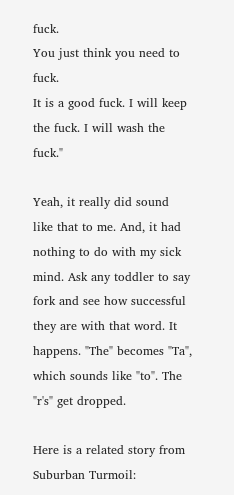fuck.
You just think you need to fuck.
It is a good fuck. I will keep the fuck. I will wash the fuck."

Yeah, it really did sound like that to me. And, it had nothing to do with my sick mind. Ask any toddler to say fork and see how successful they are with that word. It happens. "The" becomes "Ta", which sounds like "to". The "r's" get dropped.

Here is a related story from Suburban Turmoil: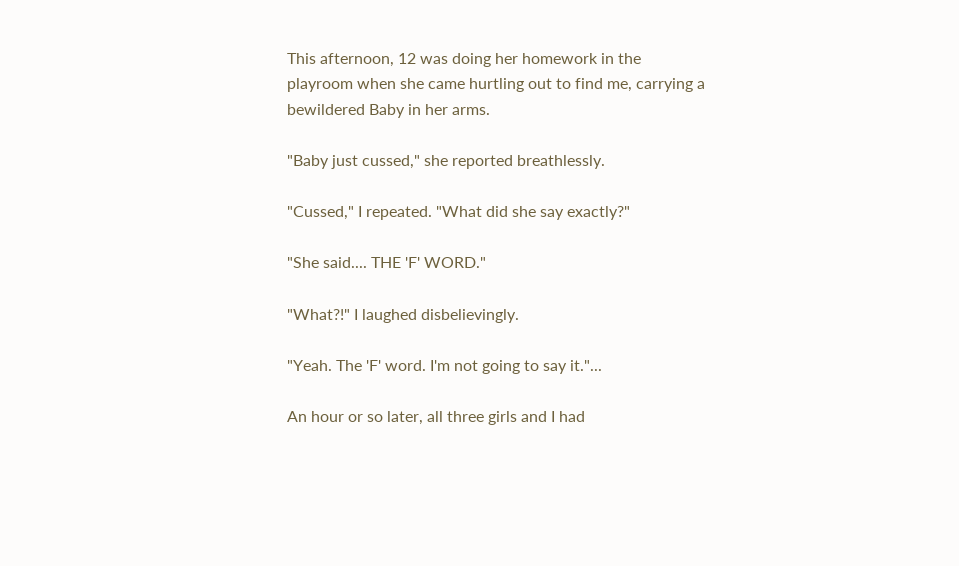This afternoon, 12 was doing her homework in the playroom when she came hurtling out to find me, carrying a bewildered Baby in her arms.

"Baby just cussed," she reported breathlessly.

"Cussed," I repeated. "What did she say exactly?"

"She said.... THE 'F' WORD."

"What?!" I laughed disbelievingly.

"Yeah. The 'F' word. I'm not going to say it."...

An hour or so later, all three girls and I had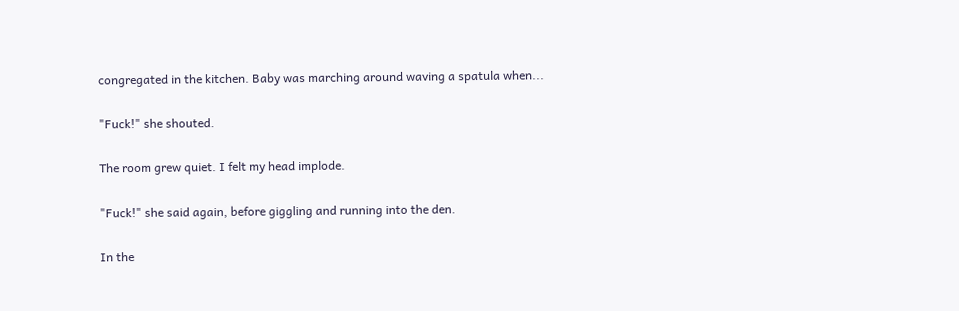congregated in the kitchen. Baby was marching around waving a spatula when...

"Fuck!" she shouted.

The room grew quiet. I felt my head implode.

"Fuck!" she said again, before giggling and running into the den.

In the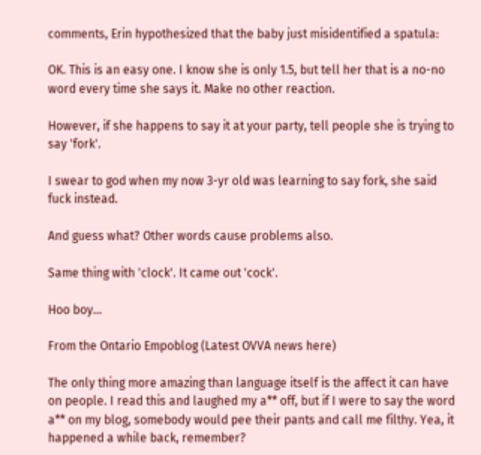comments, Erin hypothesized that the baby just misidentified a spatula:

OK. This is an easy one. I know she is only 1.5, but tell her that is a no-no word every time she says it. Make no other reaction.

However, if she happens to say it at your party, tell people she is trying to say 'fork'.

I swear to god when my now 3-yr old was learning to say fork, she said fuck instead.

And guess what? Other words cause problems also.

Same thing with 'clock'. It came out 'cock'.

Hoo boy...

From the Ontario Empoblog (Latest OVVA news here)

The only thing more amazing than language itself is the affect it can have on people. I read this and laughed my a** off, but if I were to say the word a** on my blog, somebody would pee their pants and call me filthy. Yea, it happened a while back, remember?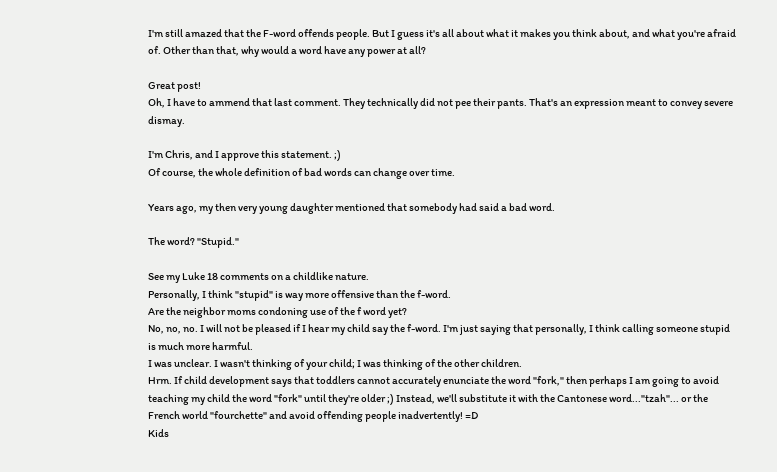I'm still amazed that the F-word offends people. But I guess it's all about what it makes you think about, and what you're afraid of. Other than that, why would a word have any power at all?

Great post!
Oh, I have to ammend that last comment. They technically did not pee their pants. That's an expression meant to convey severe dismay.

I'm Chris, and I approve this statement. ;)
Of course, the whole definition of bad words can change over time.

Years ago, my then very young daughter mentioned that somebody had said a bad word.

The word? "Stupid."

See my Luke 18 comments on a childlike nature.
Personally, I think "stupid" is way more offensive than the f-word.
Are the neighbor moms condoning use of the f word yet?
No, no, no. I will not be pleased if I hear my child say the f-word. I'm just saying that personally, I think calling someone stupid is much more harmful.
I was unclear. I wasn't thinking of your child; I was thinking of the other children.
Hrm. If child development says that toddlers cannot accurately enunciate the word "fork," then perhaps I am going to avoid teaching my child the word "fork" until they're older ;) Instead, we'll substitute it with the Cantonese word..."tzah"... or the French world "fourchette" and avoid offending people inadvertently! =D
Kids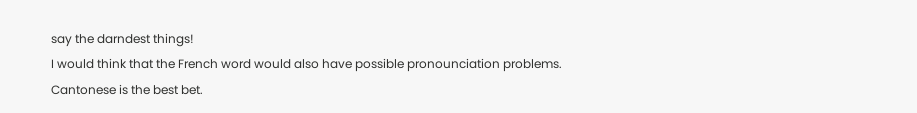say the darndest things!
I would think that the French word would also have possible pronounciation problems. Cantonese is the best bet.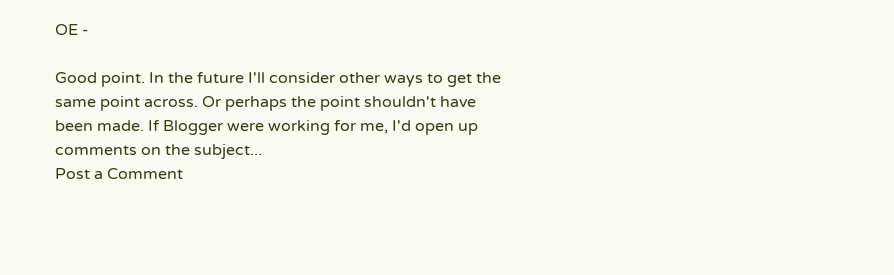OE -

Good point. In the future I'll consider other ways to get the same point across. Or perhaps the point shouldn't have been made. If Blogger were working for me, I'd open up comments on the subject...
Post a Comment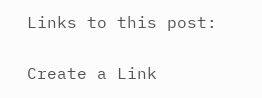Links to this post:

Create a Link